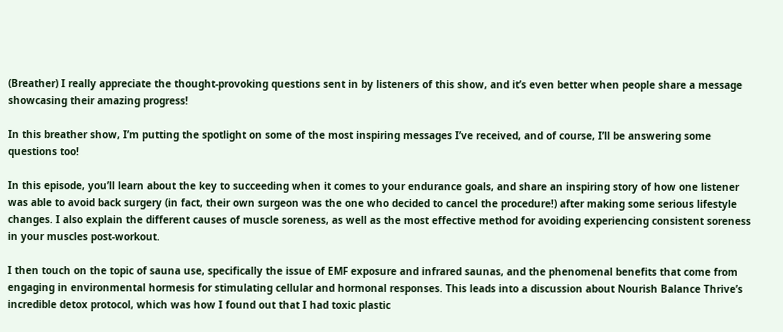(Breather) I really appreciate the thought-provoking questions sent in by listeners of this show, and it’s even better when people share a message showcasing their amazing progress!

In this breather show, I’m putting the spotlight on some of the most inspiring messages I’ve received, and of course, I’ll be answering some questions too!

In this episode, you’ll learn about the key to succeeding when it comes to your endurance goals, and share an inspiring story of how one listener was able to avoid back surgery (in fact, their own surgeon was the one who decided to cancel the procedure!) after making some serious lifestyle changes. I also explain the different causes of muscle soreness, as well as the most effective method for avoiding experiencing consistent soreness in your muscles post-workout.

I then touch on the topic of sauna use, specifically the issue of EMF exposure and infrared saunas, and the phenomenal benefits that come from engaging in environmental hormesis for stimulating cellular and hormonal responses. This leads into a discussion about Nourish Balance Thrive’s incredible detox protocol, which was how I found out that I had toxic plastic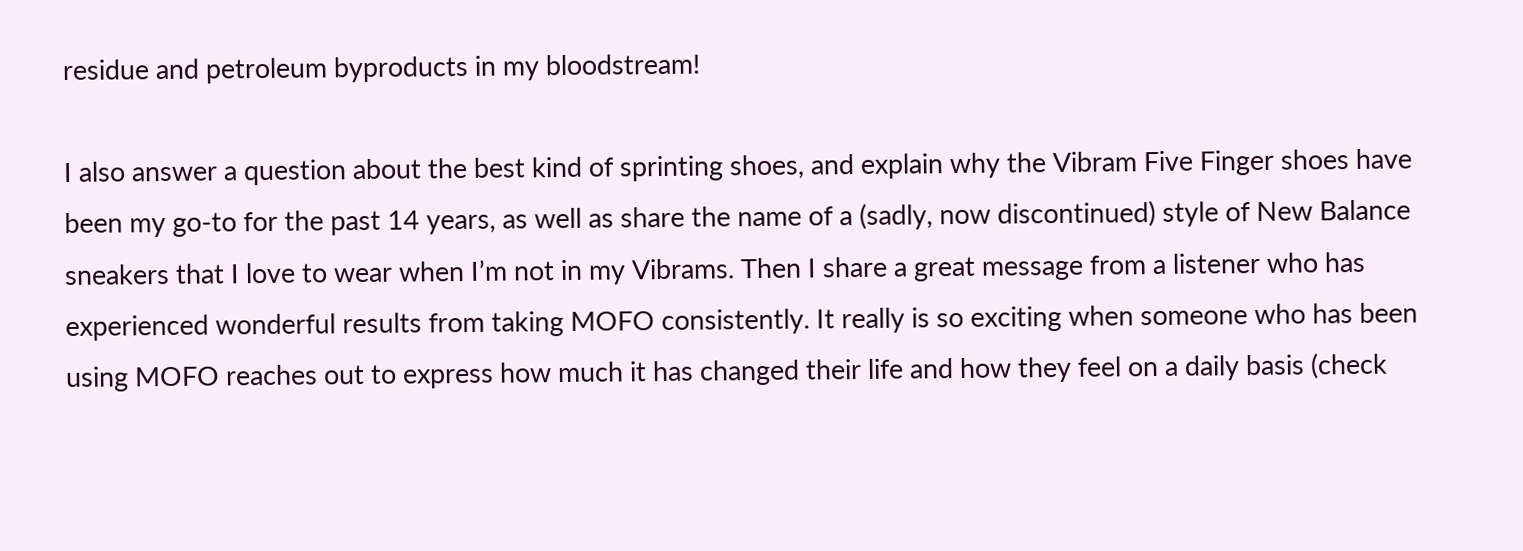residue and petroleum byproducts in my bloodstream!

I also answer a question about the best kind of sprinting shoes, and explain why the Vibram Five Finger shoes have been my go-to for the past 14 years, as well as share the name of a (sadly, now discontinued) style of New Balance sneakers that I love to wear when I’m not in my Vibrams. Then I share a great message from a listener who has experienced wonderful results from taking MOFO consistently. It really is so exciting when someone who has been using MOFO reaches out to express how much it has changed their life and how they feel on a daily basis (check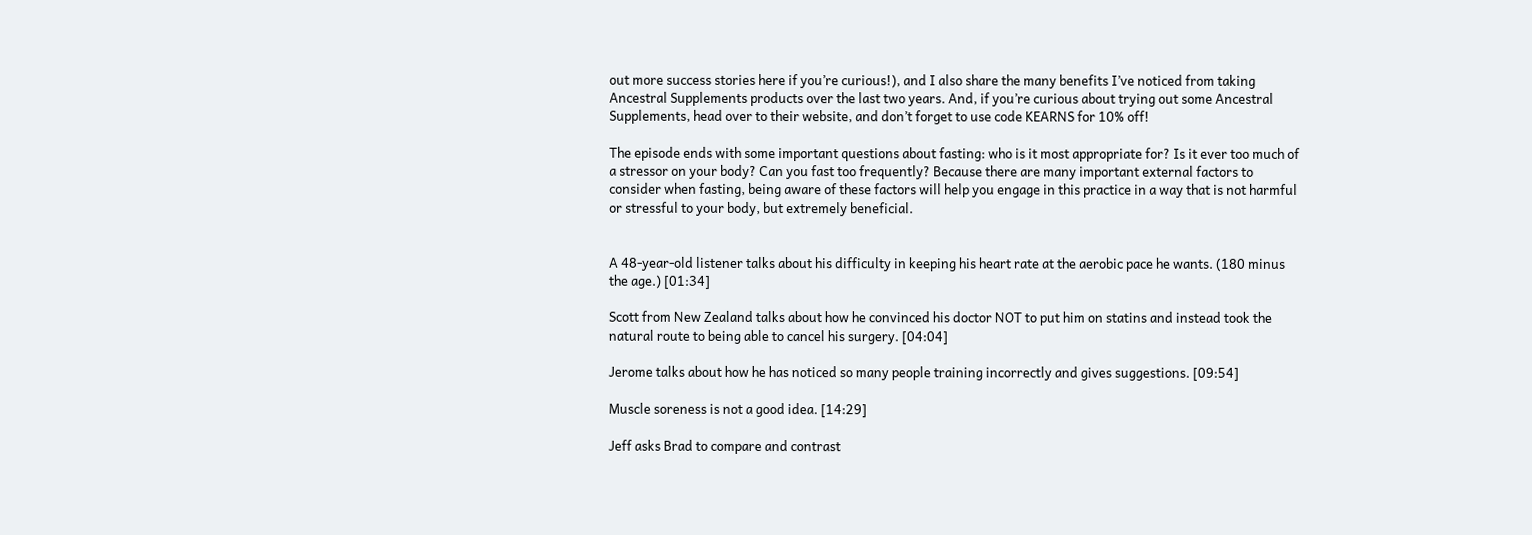out more success stories here if you’re curious!), and I also share the many benefits I’ve noticed from taking Ancestral Supplements products over the last two years. And, if you’re curious about trying out some Ancestral Supplements, head over to their website, and don’t forget to use code KEARNS for 10% off!

The episode ends with some important questions about fasting: who is it most appropriate for? Is it ever too much of a stressor on your body? Can you fast too frequently? Because there are many important external factors to consider when fasting, being aware of these factors will help you engage in this practice in a way that is not harmful or stressful to your body, but extremely beneficial.


A 48-year-old listener talks about his difficulty in keeping his heart rate at the aerobic pace he wants. (180 minus the age.) [01:34]

Scott from New Zealand talks about how he convinced his doctor NOT to put him on statins and instead took the natural route to being able to cancel his surgery. [04:04]

Jerome talks about how he has noticed so many people training incorrectly and gives suggestions. [09:54]

Muscle soreness is not a good idea. [14:29]

Jeff asks Brad to compare and contrast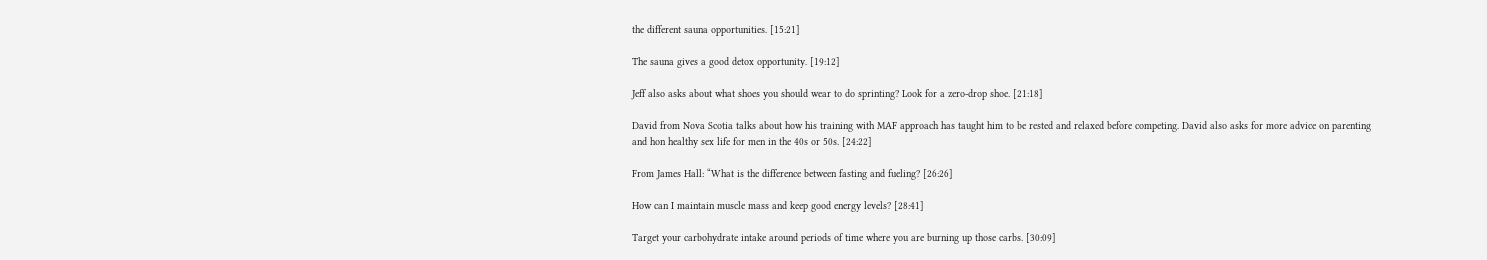the different sauna opportunities. [15:21]

The sauna gives a good detox opportunity. [19:12]

Jeff also asks about what shoes you should wear to do sprinting? Look for a zero-drop shoe. [21:18]

David from Nova Scotia talks about how his training with MAF approach has taught him to be rested and relaxed before competing. David also asks for more advice on parenting and hon healthy sex life for men in the 40s or 50s. [24:22]

From James Hall: “What is the difference between fasting and fueling? [26:26]

How can I maintain muscle mass and keep good energy levels? [28:41]

Target your carbohydrate intake around periods of time where you are burning up those carbs. [30:09]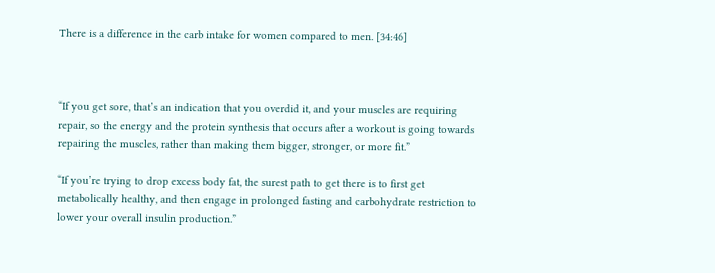There is a difference in the carb intake for women compared to men. [34:46]



“If you get sore, that’s an indication that you overdid it, and your muscles are requiring repair, so the energy and the protein synthesis that occurs after a workout is going towards repairing the muscles, rather than making them bigger, stronger, or more fit.”

“If you’re trying to drop excess body fat, the surest path to get there is to first get metabolically healthy, and then engage in prolonged fasting and carbohydrate restriction to lower your overall insulin production.”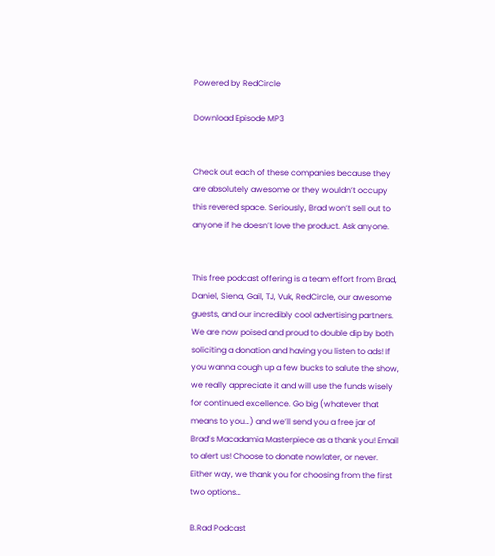Powered by RedCircle

Download Episode MP3


Check out each of these companies because they are absolutely awesome or they wouldn’t occupy this revered space. Seriously, Brad won’t sell out to anyone if he doesn’t love the product. Ask anyone.


This free podcast offering is a team effort from Brad, Daniel, Siena, Gail, TJ, Vuk, RedCircle, our awesome guests, and our incredibly cool advertising partners. We are now poised and proud to double dip by both soliciting a donation and having you listen to ads! If you wanna cough up a few bucks to salute the show, we really appreciate it and will use the funds wisely for continued excellence. Go big (whatever that means to you…) and we’ll send you a free jar of Brad’s Macadamia Masterpiece as a thank you! Email to alert us! Choose to donate nowlater, or never. Either way, we thank you for choosing from the first two options…

B.Rad Podcast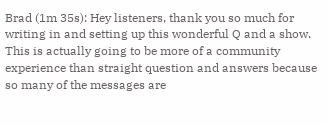Brad (1m 35s): Hey listeners, thank you so much for writing in and setting up this wonderful Q and a show. This is actually going to be more of a community experience than straight question and answers because so many of the messages are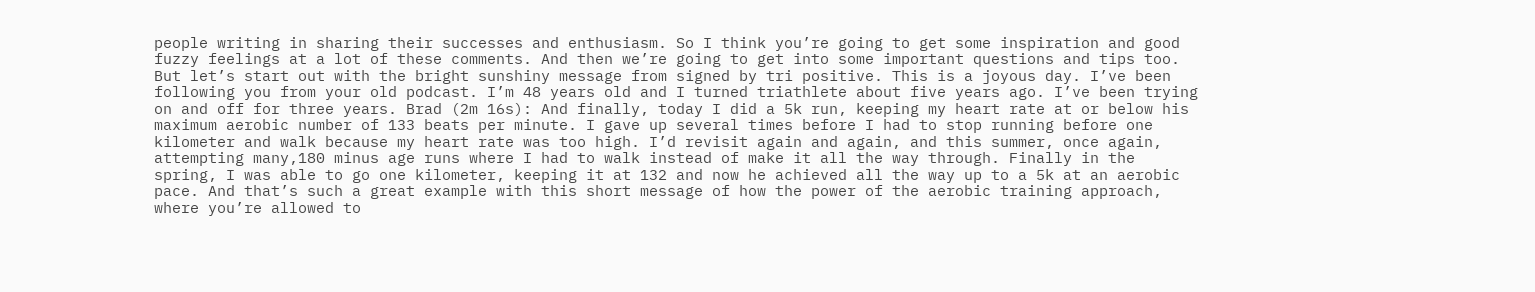people writing in sharing their successes and enthusiasm. So I think you’re going to get some inspiration and good fuzzy feelings at a lot of these comments. And then we’re going to get into some important questions and tips too. But let’s start out with the bright sunshiny message from signed by tri positive. This is a joyous day. I’ve been following you from your old podcast. I’m 48 years old and I turned triathlete about five years ago. I’ve been trying on and off for three years. Brad (2m 16s): And finally, today I did a 5k run, keeping my heart rate at or below his maximum aerobic number of 133 beats per minute. I gave up several times before I had to stop running before one kilometer and walk because my heart rate was too high. I’d revisit again and again, and this summer, once again, attempting many,180 minus age runs where I had to walk instead of make it all the way through. Finally in the spring, I was able to go one kilometer, keeping it at 132 and now he achieved all the way up to a 5k at an aerobic pace. And that’s such a great example with this short message of how the power of the aerobic training approach, where you’re allowed to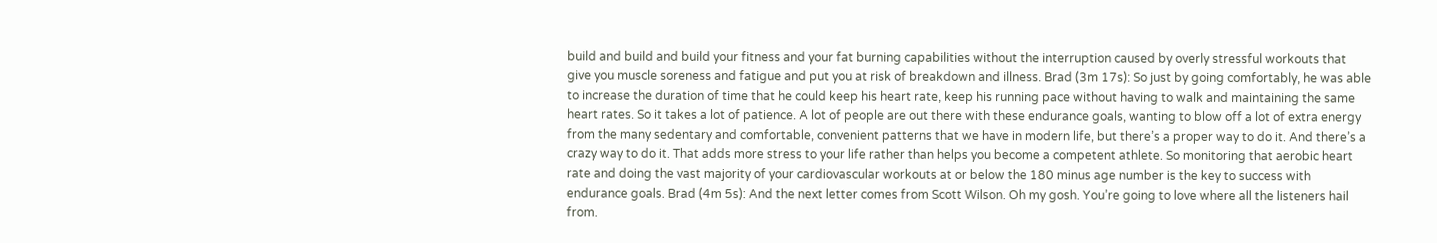build and build and build your fitness and your fat burning capabilities without the interruption caused by overly stressful workouts that give you muscle soreness and fatigue and put you at risk of breakdown and illness. Brad (3m 17s): So just by going comfortably, he was able to increase the duration of time that he could keep his heart rate, keep his running pace without having to walk and maintaining the same heart rates. So it takes a lot of patience. A lot of people are out there with these endurance goals, wanting to blow off a lot of extra energy from the many sedentary and comfortable, convenient patterns that we have in modern life, but there’s a proper way to do it. And there’s a crazy way to do it. That adds more stress to your life rather than helps you become a competent athlete. So monitoring that aerobic heart rate and doing the vast majority of your cardiovascular workouts at or below the 180 minus age number is the key to success with endurance goals. Brad (4m 5s): And the next letter comes from Scott Wilson. Oh my gosh. You’re going to love where all the listeners hail from.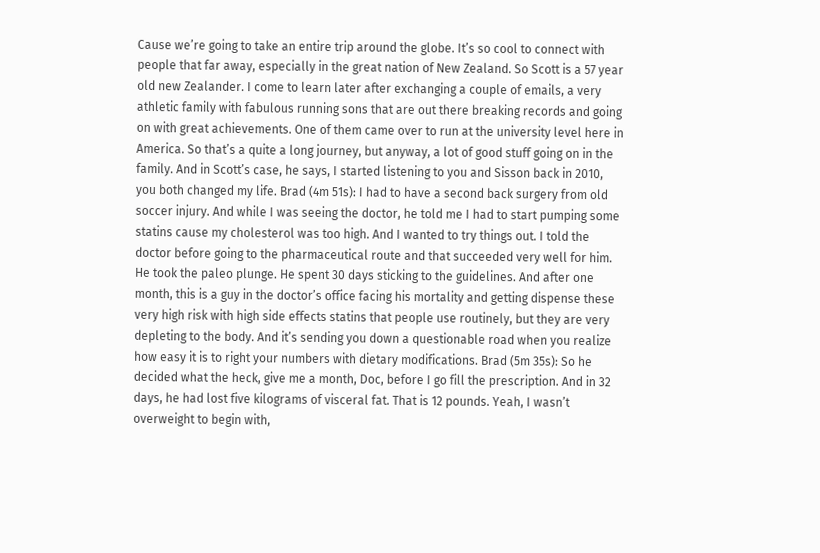Cause we’re going to take an entire trip around the globe. It’s so cool to connect with people that far away, especially in the great nation of New Zealand. So Scott is a 57 year old new Zealander. I come to learn later after exchanging a couple of emails, a very athletic family with fabulous running sons that are out there breaking records and going on with great achievements. One of them came over to run at the university level here in America. So that’s a quite a long journey, but anyway, a lot of good stuff going on in the family. And in Scott’s case, he says, I started listening to you and Sisson back in 2010, you both changed my life. Brad (4m 51s): I had to have a second back surgery from old soccer injury. And while I was seeing the doctor, he told me I had to start pumping some statins cause my cholesterol was too high. And I wanted to try things out. I told the doctor before going to the pharmaceutical route and that succeeded very well for him. He took the paleo plunge. He spent 30 days sticking to the guidelines. And after one month, this is a guy in the doctor’s office facing his mortality and getting dispense these very high risk with high side effects statins that people use routinely, but they are very depleting to the body. And it’s sending you down a questionable road when you realize how easy it is to right your numbers with dietary modifications. Brad (5m 35s): So he decided what the heck, give me a month, Doc, before I go fill the prescription. And in 32 days, he had lost five kilograms of visceral fat. That is 12 pounds. Yeah, I wasn’t overweight to begin with,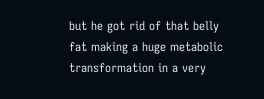but he got rid of that belly fat making a huge metabolic transformation in a very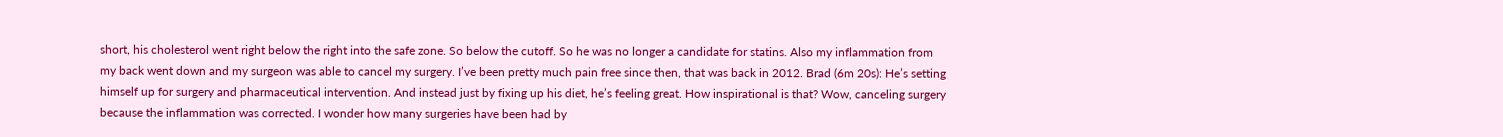short, his cholesterol went right below the right into the safe zone. So below the cutoff. So he was no longer a candidate for statins. Also my inflammation from my back went down and my surgeon was able to cancel my surgery. I’ve been pretty much pain free since then, that was back in 2012. Brad (6m 20s): He’s setting himself up for surgery and pharmaceutical intervention. And instead just by fixing up his diet, he’s feeling great. How inspirational is that? Wow, canceling surgery because the inflammation was corrected. I wonder how many surgeries have been had by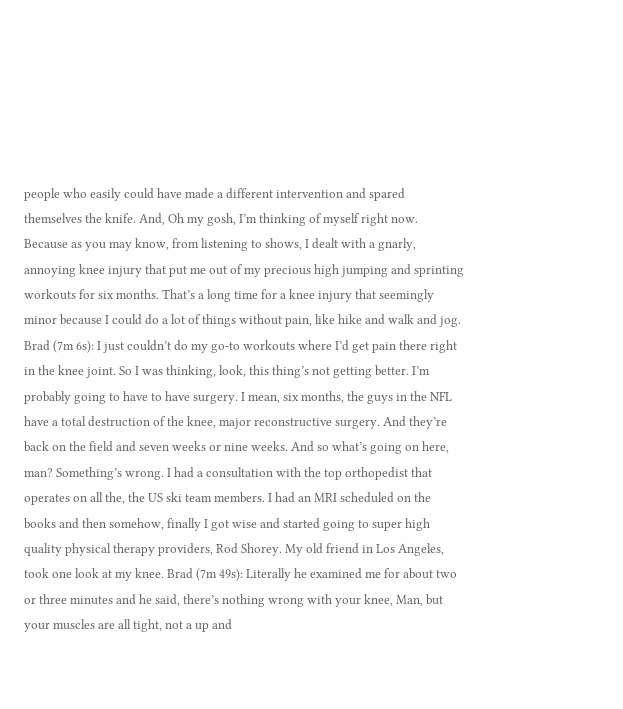people who easily could have made a different intervention and spared themselves the knife. And, Oh my gosh, I’m thinking of myself right now. Because as you may know, from listening to shows, I dealt with a gnarly, annoying knee injury that put me out of my precious high jumping and sprinting workouts for six months. That’s a long time for a knee injury that seemingly minor because I could do a lot of things without pain, like hike and walk and jog. Brad (7m 6s): I just couldn’t do my go-to workouts where I’d get pain there right in the knee joint. So I was thinking, look, this thing’s not getting better. I’m probably going to have to have surgery. I mean, six months, the guys in the NFL have a total destruction of the knee, major reconstructive surgery. And they’re back on the field and seven weeks or nine weeks. And so what’s going on here, man? Something’s wrong. I had a consultation with the top orthopedist that operates on all the, the US ski team members. I had an MRI scheduled on the books and then somehow, finally I got wise and started going to super high quality physical therapy providers, Rod Shorey. My old friend in Los Angeles, took one look at my knee. Brad (7m 49s): Literally he examined me for about two or three minutes and he said, there’s nothing wrong with your knee, Man, but your muscles are all tight, not a up and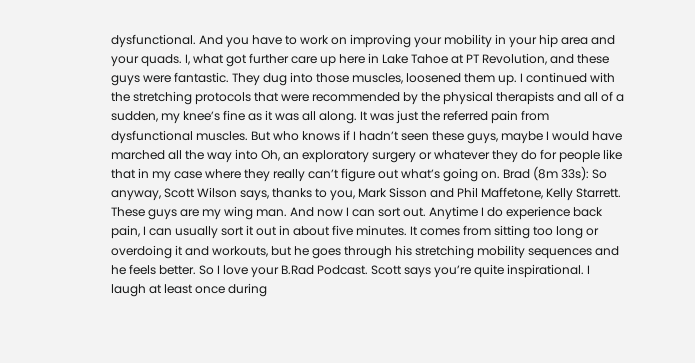dysfunctional. And you have to work on improving your mobility in your hip area and your quads. I, what got further care up here in Lake Tahoe at PT Revolution, and these guys were fantastic. They dug into those muscles, loosened them up. I continued with the stretching protocols that were recommended by the physical therapists and all of a sudden, my knee’s fine as it was all along. It was just the referred pain from dysfunctional muscles. But who knows if I hadn’t seen these guys, maybe I would have marched all the way into Oh, an exploratory surgery or whatever they do for people like that in my case where they really can’t figure out what’s going on. Brad (8m 33s): So anyway, Scott Wilson says, thanks to you, Mark Sisson and Phil Maffetone, Kelly Starrett. These guys are my wing man. And now I can sort out. Anytime I do experience back pain, I can usually sort it out in about five minutes. It comes from sitting too long or overdoing it and workouts, but he goes through his stretching mobility sequences and he feels better. So I love your B.Rad Podcast. Scott says you’re quite inspirational. I laugh at least once during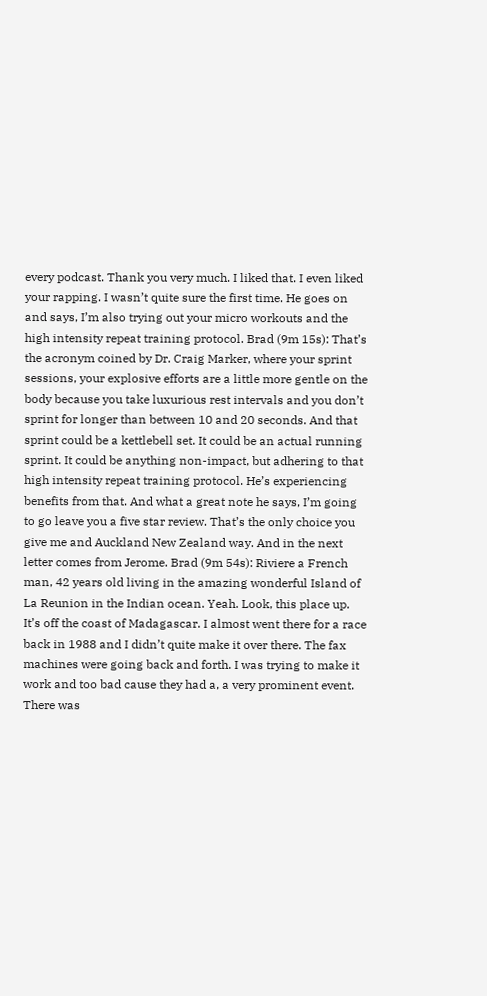every podcast. Thank you very much. I liked that. I even liked your rapping. I wasn’t quite sure the first time. He goes on and says, I’m also trying out your micro workouts and the high intensity repeat training protocol. Brad (9m 15s): That’s the acronym coined by Dr. Craig Marker, where your sprint sessions, your explosive efforts are a little more gentle on the body because you take luxurious rest intervals and you don’t sprint for longer than between 10 and 20 seconds. And that sprint could be a kettlebell set. It could be an actual running sprint. It could be anything non-impact, but adhering to that high intensity repeat training protocol. He’s experiencing benefits from that. And what a great note he says, I’m going to go leave you a five star review. That’s the only choice you give me and Auckland New Zealand way. And in the next letter comes from Jerome. Brad (9m 54s): Riviere a French man, 42 years old living in the amazing wonderful Island of La Reunion in the Indian ocean. Yeah. Look, this place up. It’s off the coast of Madagascar. I almost went there for a race back in 1988 and I didn’t quite make it over there. The fax machines were going back and forth. I was trying to make it work and too bad cause they had a, a very prominent event. There was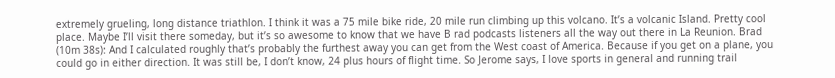extremely grueling, long distance triathlon. I think it was a 75 mile bike ride, 20 mile run climbing up this volcano. It’s a volcanic Island. Pretty cool place. Maybe I’ll visit there someday, but it’s so awesome to know that we have B rad podcasts listeners all the way out there in La Reunion. Brad (10m 38s): And I calculated roughly that’s probably the furthest away you can get from the West coast of America. Because if you get on a plane, you could go in either direction. It was still be, I don’t know, 24 plus hours of flight time. So Jerome says, I love sports in general and running trail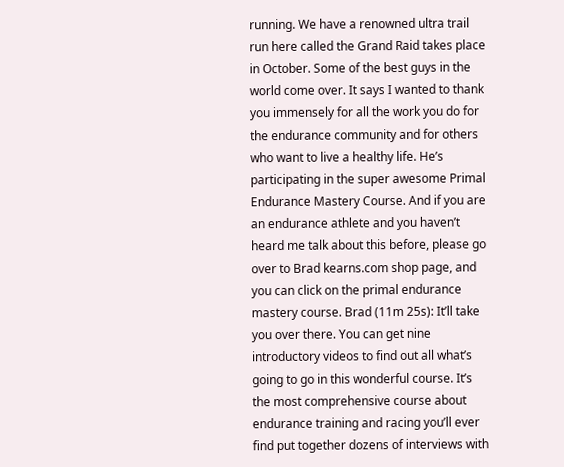running. We have a renowned ultra trail run here called the Grand Raid takes place in October. Some of the best guys in the world come over. It says I wanted to thank you immensely for all the work you do for the endurance community and for others who want to live a healthy life. He’s participating in the super awesome Primal Endurance Mastery Course. And if you are an endurance athlete and you haven’t heard me talk about this before, please go over to Brad kearns.com shop page, and you can click on the primal endurance mastery course. Brad (11m 25s): It’ll take you over there. You can get nine introductory videos to find out all what’s going to go in this wonderful course. It’s the most comprehensive course about endurance training and racing you’ll ever find put together dozens of interviews with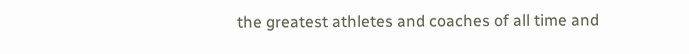the greatest athletes and coaches of all time and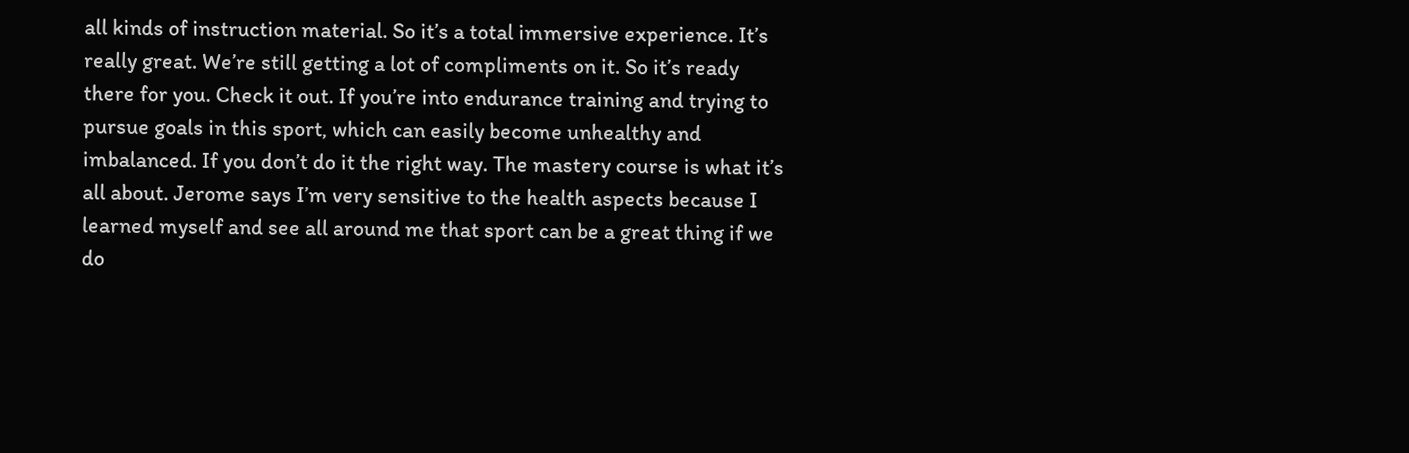all kinds of instruction material. So it’s a total immersive experience. It’s really great. We’re still getting a lot of compliments on it. So it’s ready there for you. Check it out. If you’re into endurance training and trying to pursue goals in this sport, which can easily become unhealthy and imbalanced. If you don’t do it the right way. The mastery course is what it’s all about. Jerome says I’m very sensitive to the health aspects because I learned myself and see all around me that sport can be a great thing if we do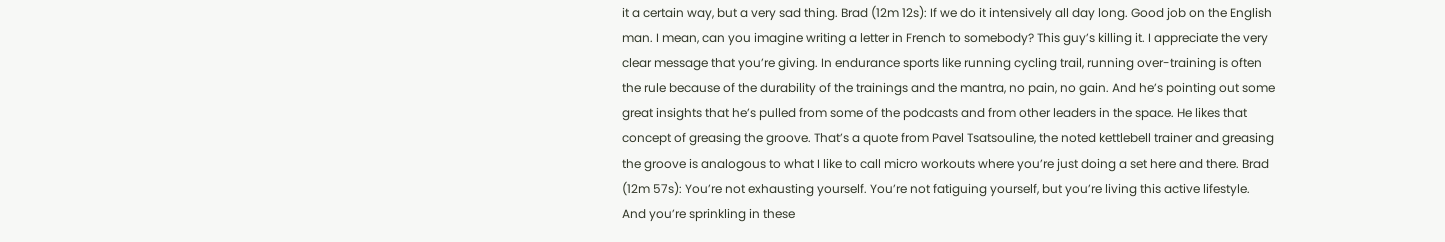it a certain way, but a very sad thing. Brad (12m 12s): If we do it intensively all day long. Good job on the English man. I mean, can you imagine writing a letter in French to somebody? This guy’s killing it. I appreciate the very clear message that you’re giving. In endurance sports like running cycling trail, running over-training is often the rule because of the durability of the trainings and the mantra, no pain, no gain. And he’s pointing out some great insights that he’s pulled from some of the podcasts and from other leaders in the space. He likes that concept of greasing the groove. That’s a quote from Pavel Tsatsouline, the noted kettlebell trainer and greasing the groove is analogous to what I like to call micro workouts where you’re just doing a set here and there. Brad (12m 57s): You’re not exhausting yourself. You’re not fatiguing yourself, but you’re living this active lifestyle. And you’re sprinkling in these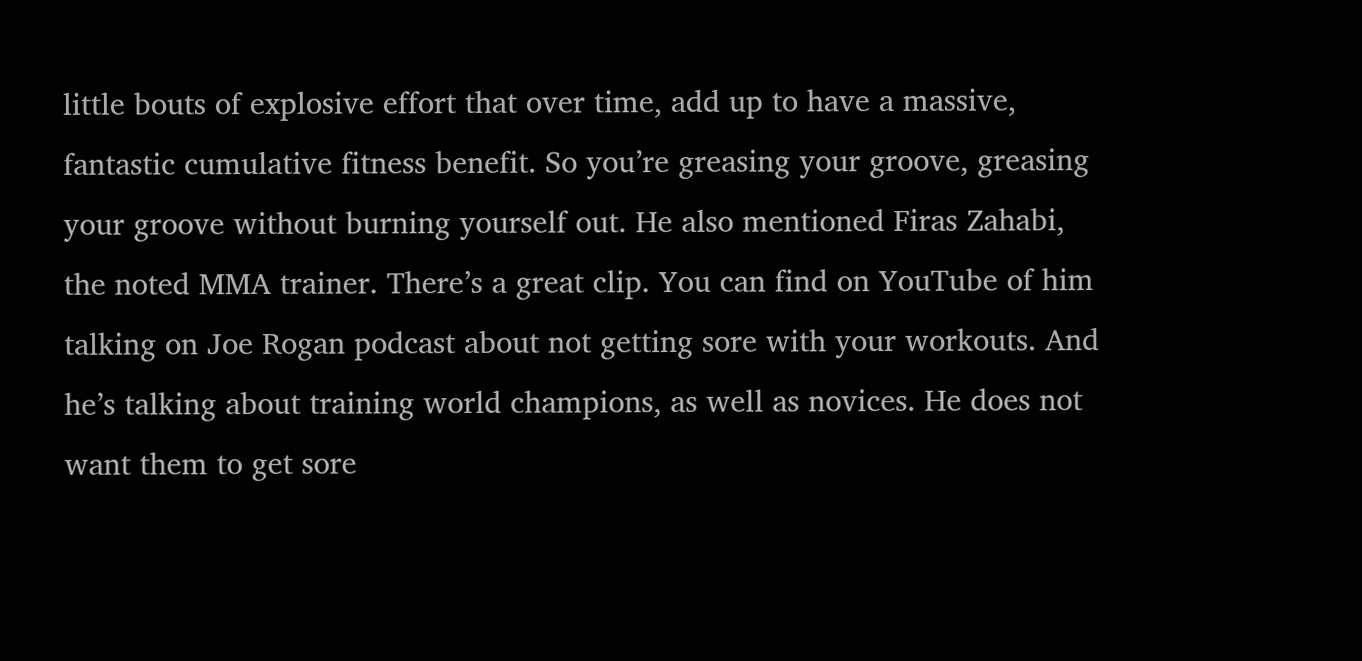little bouts of explosive effort that over time, add up to have a massive, fantastic cumulative fitness benefit. So you’re greasing your groove, greasing your groove without burning yourself out. He also mentioned Firas Zahabi, the noted MMA trainer. There’s a great clip. You can find on YouTube of him talking on Joe Rogan podcast about not getting sore with your workouts. And he’s talking about training world champions, as well as novices. He does not want them to get sore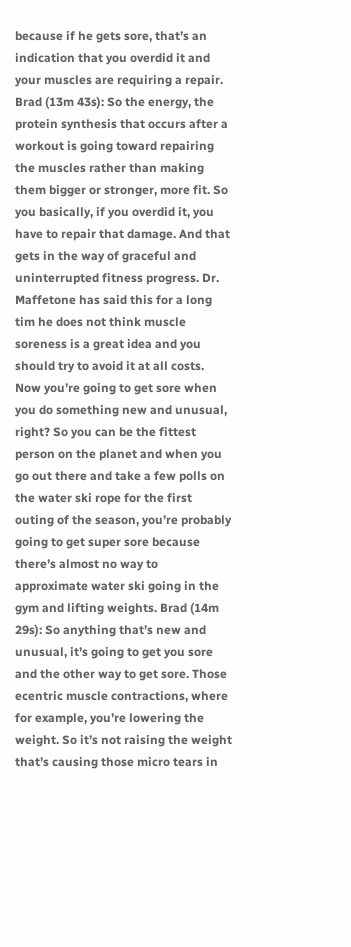because if he gets sore, that’s an indication that you overdid it and your muscles are requiring a repair. Brad (13m 43s): So the energy, the protein synthesis that occurs after a workout is going toward repairing the muscles rather than making them bigger or stronger, more fit. So you basically, if you overdid it, you have to repair that damage. And that gets in the way of graceful and uninterrupted fitness progress. Dr. Maffetone has said this for a long tim he does not think muscle soreness is a great idea and you should try to avoid it at all costs. Now you’re going to get sore when you do something new and unusual, right? So you can be the fittest person on the planet and when you go out there and take a few polls on the water ski rope for the first outing of the season, you’re probably going to get super sore because there’s almost no way to approximate water ski going in the gym and lifting weights. Brad (14m 29s): So anything that’s new and unusual, it’s going to get you sore and the other way to get sore. Those ecentric muscle contractions, where for example, you’re lowering the weight. So it’s not raising the weight that’s causing those micro tears in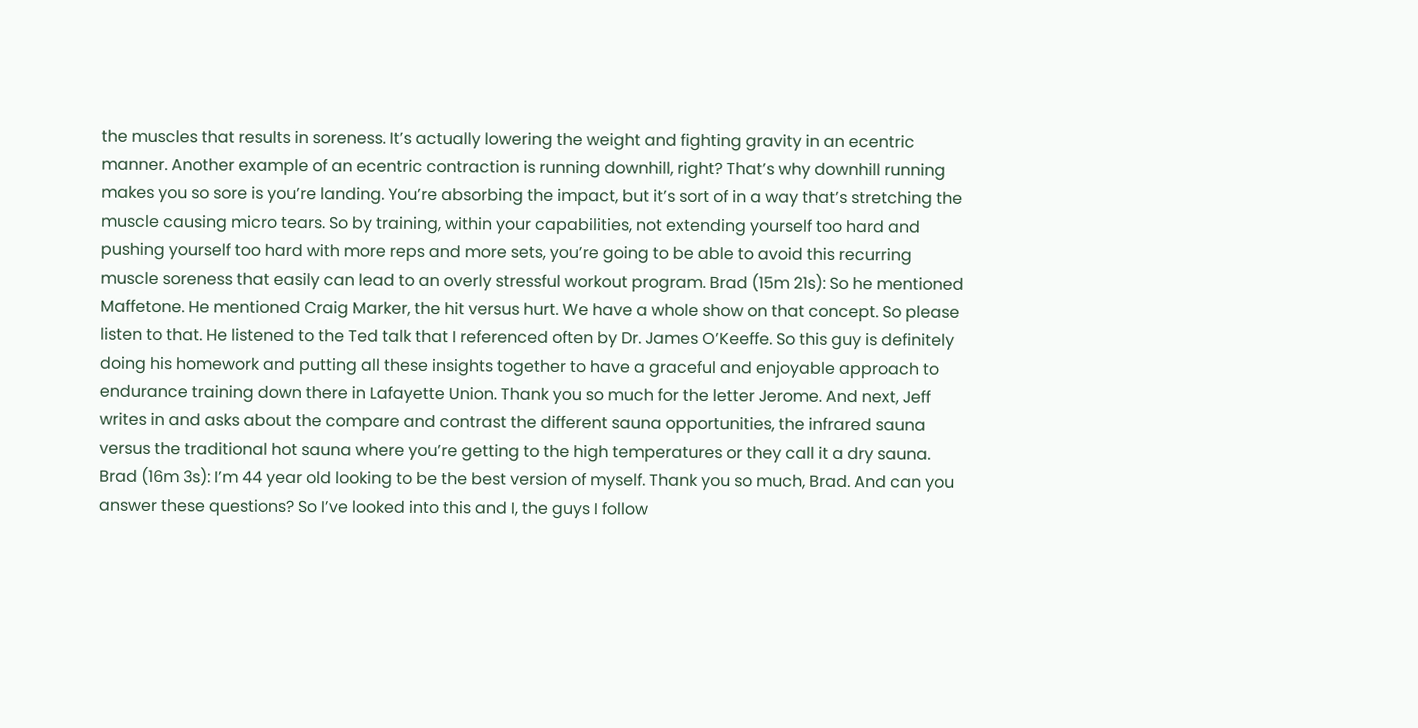the muscles that results in soreness. It’s actually lowering the weight and fighting gravity in an ecentric manner. Another example of an ecentric contraction is running downhill, right? That’s why downhill running makes you so sore is you’re landing. You’re absorbing the impact, but it’s sort of in a way that’s stretching the muscle causing micro tears. So by training, within your capabilities, not extending yourself too hard and pushing yourself too hard with more reps and more sets, you’re going to be able to avoid this recurring muscle soreness that easily can lead to an overly stressful workout program. Brad (15m 21s): So he mentioned Maffetone. He mentioned Craig Marker, the hit versus hurt. We have a whole show on that concept. So please listen to that. He listened to the Ted talk that I referenced often by Dr. James O’Keeffe. So this guy is definitely doing his homework and putting all these insights together to have a graceful and enjoyable approach to endurance training down there in Lafayette Union. Thank you so much for the letter Jerome. And next, Jeff writes in and asks about the compare and contrast the different sauna opportunities, the infrared sauna versus the traditional hot sauna where you’re getting to the high temperatures or they call it a dry sauna. Brad (16m 3s): I’m 44 year old looking to be the best version of myself. Thank you so much, Brad. And can you answer these questions? So I’ve looked into this and I, the guys I follow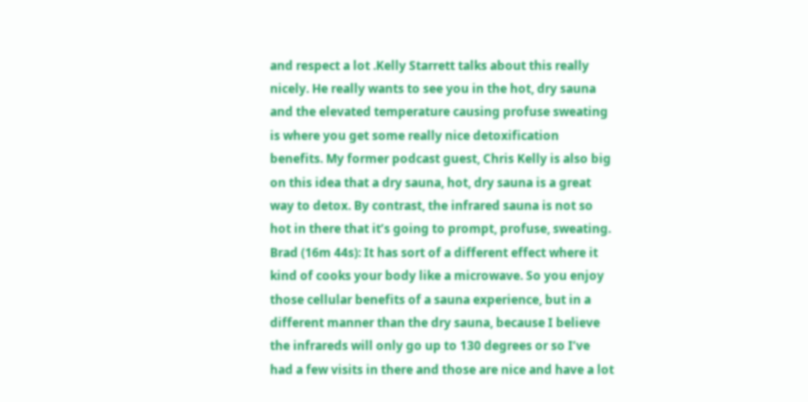and respect a lot .Kelly Starrett talks about this really nicely. He really wants to see you in the hot, dry sauna and the elevated temperature causing profuse sweating is where you get some really nice detoxification benefits. My former podcast guest, Chris Kelly is also big on this idea that a dry sauna, hot, dry sauna is a great way to detox. By contrast, the infrared sauna is not so hot in there that it’s going to prompt, profuse, sweating. Brad (16m 44s): It has sort of a different effect where it kind of cooks your body like a microwave. So you enjoy those cellular benefits of a sauna experience, but in a different manner than the dry sauna, because I believe the infrareds will only go up to 130 degrees or so I’ve had a few visits in there and those are nice and have a lot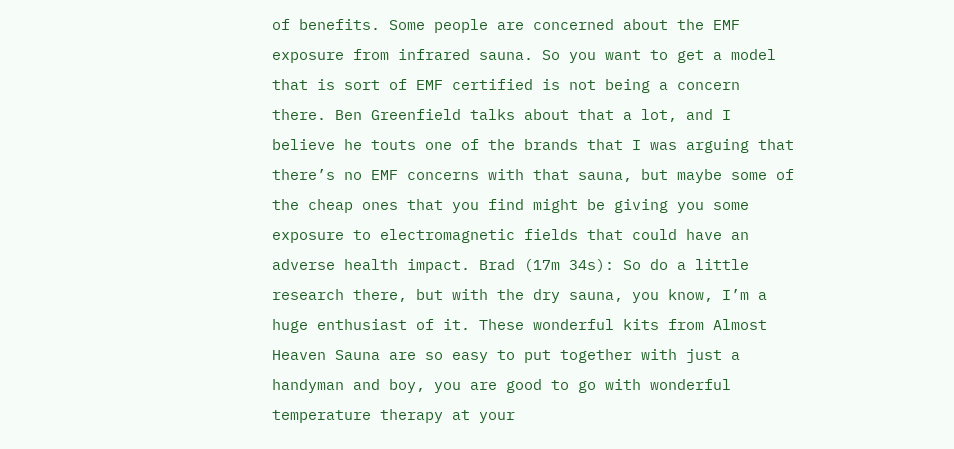of benefits. Some people are concerned about the EMF exposure from infrared sauna. So you want to get a model that is sort of EMF certified is not being a concern there. Ben Greenfield talks about that a lot, and I believe he touts one of the brands that I was arguing that there’s no EMF concerns with that sauna, but maybe some of the cheap ones that you find might be giving you some exposure to electromagnetic fields that could have an adverse health impact. Brad (17m 34s): So do a little research there, but with the dry sauna, you know, I’m a huge enthusiast of it. These wonderful kits from Almost Heaven Sauna are so easy to put together with just a handyman and boy, you are good to go with wonderful temperature therapy at your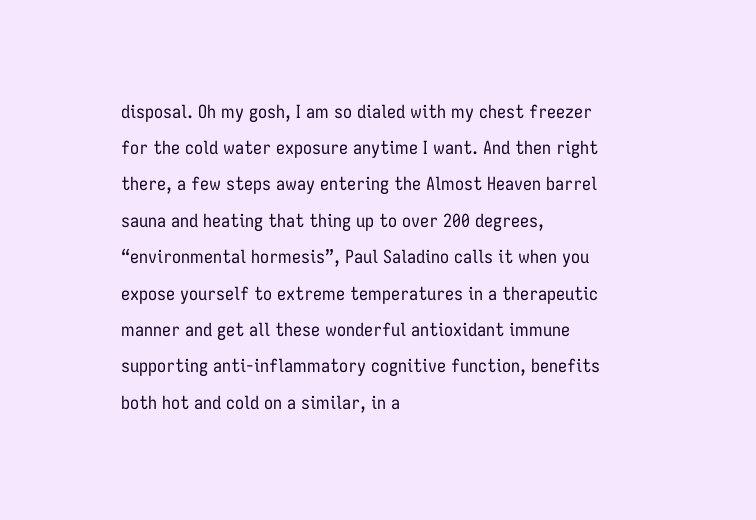disposal. Oh my gosh, I am so dialed with my chest freezer for the cold water exposure anytime I want. And then right there, a few steps away entering the Almost Heaven barrel sauna and heating that thing up to over 200 degrees, “environmental hormesis”, Paul Saladino calls it when you expose yourself to extreme temperatures in a therapeutic manner and get all these wonderful antioxidant immune supporting anti-inflammatory cognitive function, benefits both hot and cold on a similar, in a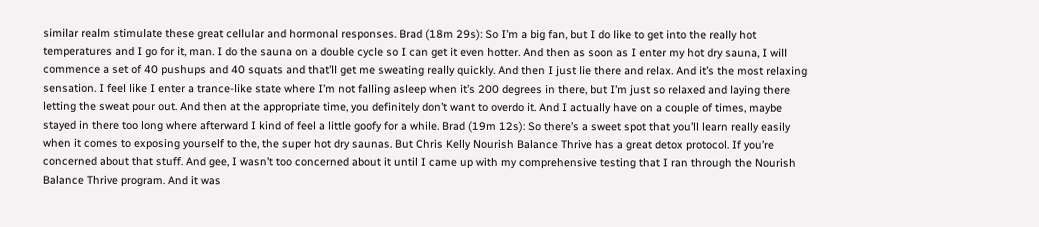similar realm stimulate these great cellular and hormonal responses. Brad (18m 29s): So I’m a big fan, but I do like to get into the really hot temperatures and I go for it, man. I do the sauna on a double cycle so I can get it even hotter. And then as soon as I enter my hot dry sauna, I will commence a set of 40 pushups and 40 squats and that’ll get me sweating really quickly. And then I just lie there and relax. And it’s the most relaxing sensation. I feel like I enter a trance-like state where I’m not falling asleep when it’s 200 degrees in there, but I’m just so relaxed and laying there letting the sweat pour out. And then at the appropriate time, you definitely don’t want to overdo it. And I actually have on a couple of times, maybe stayed in there too long where afterward I kind of feel a little goofy for a while. Brad (19m 12s): So there’s a sweet spot that you’ll learn really easily when it comes to exposing yourself to the, the super hot dry saunas. But Chris Kelly Nourish Balance Thrive has a great detox protocol. If you’re concerned about that stuff. And gee, I wasn’t too concerned about it until I came up with my comprehensive testing that I ran through the Nourish Balance Thrive program. And it was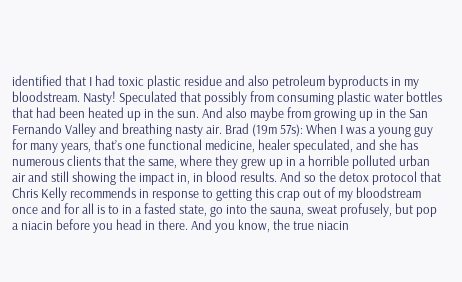identified that I had toxic plastic residue and also petroleum byproducts in my bloodstream. Nasty! Speculated that possibly from consuming plastic water bottles that had been heated up in the sun. And also maybe from growing up in the San Fernando Valley and breathing nasty air. Brad (19m 57s): When I was a young guy for many years, that’s one functional medicine, healer speculated, and she has numerous clients that the same, where they grew up in a horrible polluted urban air and still showing the impact in, in blood results. And so the detox protocol that Chris Kelly recommends in response to getting this crap out of my bloodstream once and for all is to in a fasted state, go into the sauna, sweat profusely, but pop a niacin before you head in there. And you know, the true niacin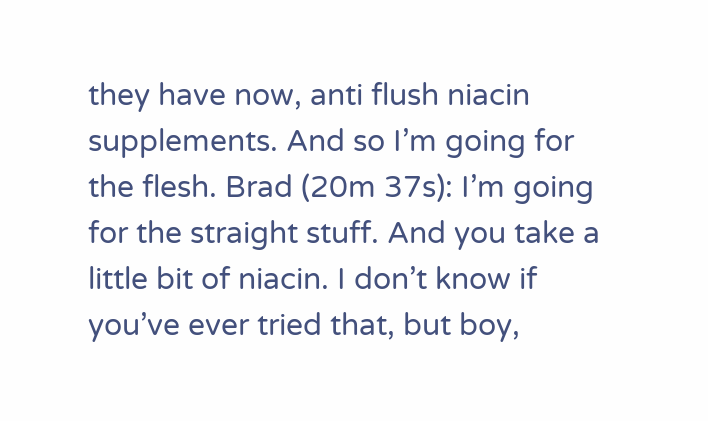they have now, anti flush niacin supplements. And so I’m going for the flesh. Brad (20m 37s): I’m going for the straight stuff. And you take a little bit of niacin. I don’t know if you’ve ever tried that, but boy,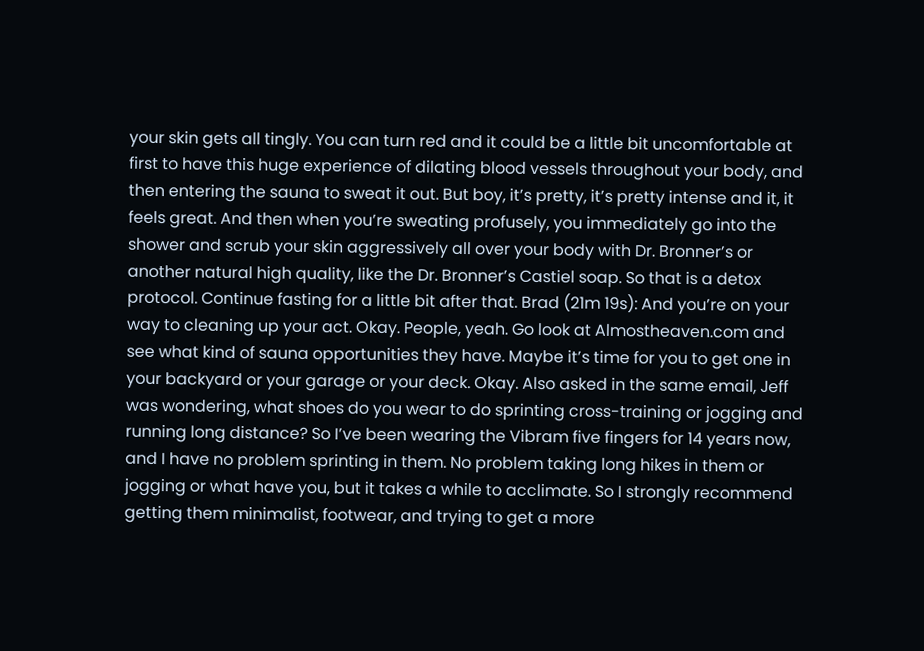your skin gets all tingly. You can turn red and it could be a little bit uncomfortable at first to have this huge experience of dilating blood vessels throughout your body, and then entering the sauna to sweat it out. But boy, it’s pretty, it’s pretty intense and it, it feels great. And then when you’re sweating profusely, you immediately go into the shower and scrub your skin aggressively all over your body with Dr. Bronner’s or another natural high quality, like the Dr. Bronner’s Castiel soap. So that is a detox protocol. Continue fasting for a little bit after that. Brad (21m 19s): And you’re on your way to cleaning up your act. Okay. People, yeah. Go look at Almostheaven.com and see what kind of sauna opportunities they have. Maybe it’s time for you to get one in your backyard or your garage or your deck. Okay. Also asked in the same email, Jeff was wondering, what shoes do you wear to do sprinting cross-training or jogging and running long distance? So I’ve been wearing the Vibram five fingers for 14 years now, and I have no problem sprinting in them. No problem taking long hikes in them or jogging or what have you, but it takes a while to acclimate. So I strongly recommend getting them minimalist, footwear, and trying to get a more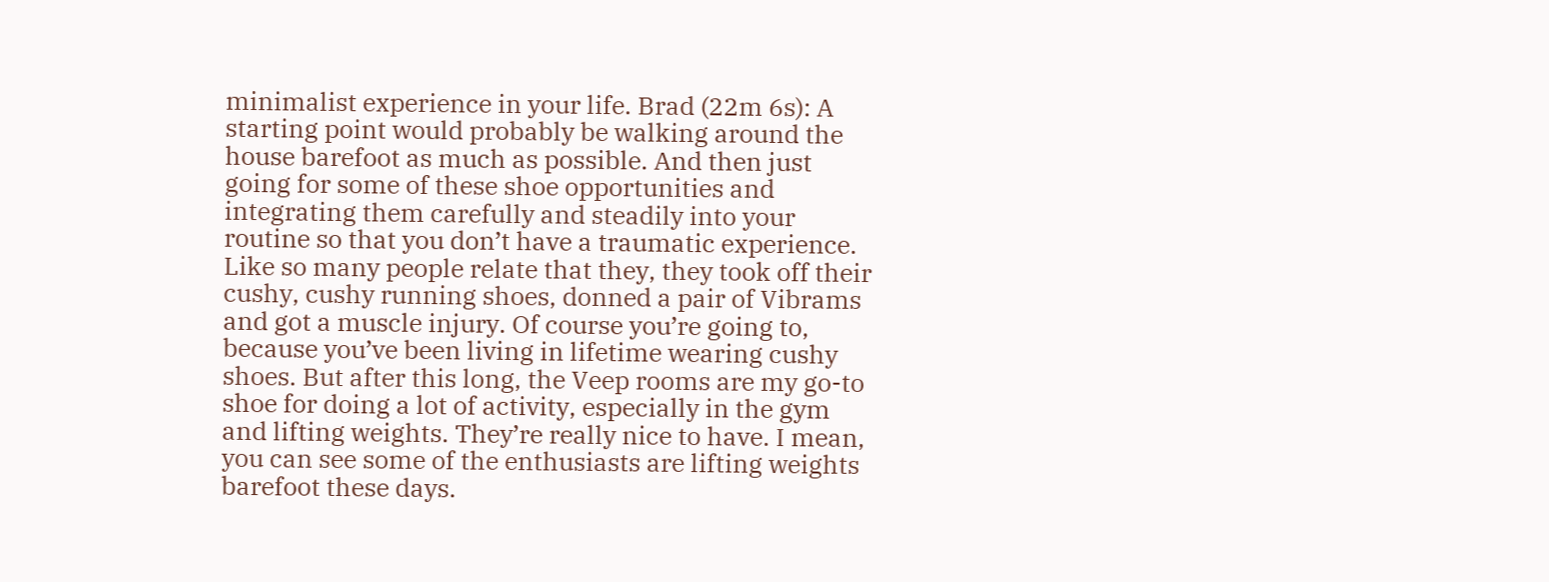minimalist experience in your life. Brad (22m 6s): A starting point would probably be walking around the house barefoot as much as possible. And then just going for some of these shoe opportunities and integrating them carefully and steadily into your routine so that you don’t have a traumatic experience. Like so many people relate that they, they took off their cushy, cushy running shoes, donned a pair of Vibrams and got a muscle injury. Of course you’re going to, because you’ve been living in lifetime wearing cushy shoes. But after this long, the Veep rooms are my go-to shoe for doing a lot of activity, especially in the gym and lifting weights. They’re really nice to have. I mean, you can see some of the enthusiasts are lifting weights barefoot these days.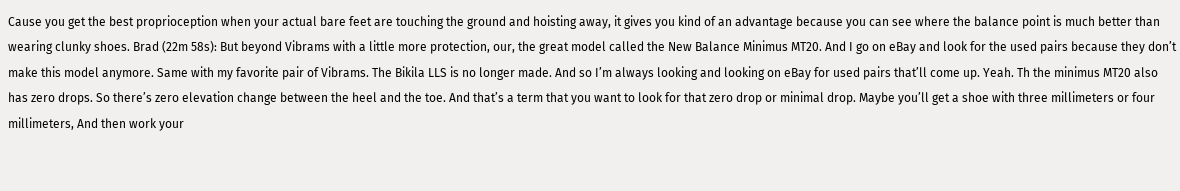Cause you get the best proprioception when your actual bare feet are touching the ground and hoisting away, it gives you kind of an advantage because you can see where the balance point is much better than wearing clunky shoes. Brad (22m 58s): But beyond Vibrams with a little more protection, our, the great model called the New Balance Minimus MT20. And I go on eBay and look for the used pairs because they don’t make this model anymore. Same with my favorite pair of Vibrams. The Bikila LLS is no longer made. And so I’m always looking and looking on eBay for used pairs that’ll come up. Yeah. Th the minimus MT20 also has zero drops. So there’s zero elevation change between the heel and the toe. And that’s a term that you want to look for that zero drop or minimal drop. Maybe you’ll get a shoe with three millimeters or four millimeters, And then work your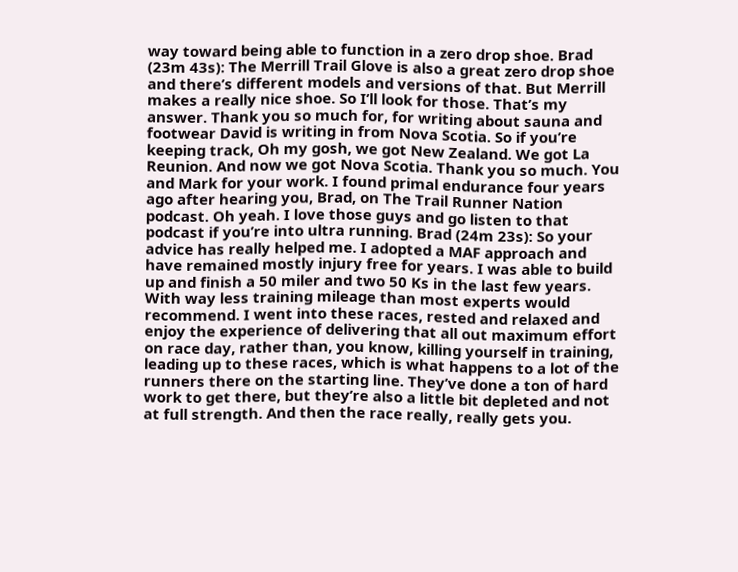way toward being able to function in a zero drop shoe. Brad (23m 43s): The Merrill Trail Glove is also a great zero drop shoe and there’s different models and versions of that. But Merrill makes a really nice shoe. So I’ll look for those. That’s my answer. Thank you so much for, for writing about sauna and footwear David is writing in from Nova Scotia. So if you’re keeping track, Oh my gosh, we got New Zealand. We got La Reunion. And now we got Nova Scotia. Thank you so much. You and Mark for your work. I found primal endurance four years ago after hearing you, Brad, on The Trail Runner Nation podcast. Oh yeah. I love those guys and go listen to that podcast if you’re into ultra running. Brad (24m 23s): So your advice has really helped me. I adopted a MAF approach and have remained mostly injury free for years. I was able to build up and finish a 50 miler and two 50 Ks in the last few years. With way less training mileage than most experts would recommend. I went into these races, rested and relaxed and enjoy the experience of delivering that all out maximum effort on race day, rather than, you know, killing yourself in training, leading up to these races, which is what happens to a lot of the runners there on the starting line. They’ve done a ton of hard work to get there, but they’re also a little bit depleted and not at full strength. And then the race really, really gets you.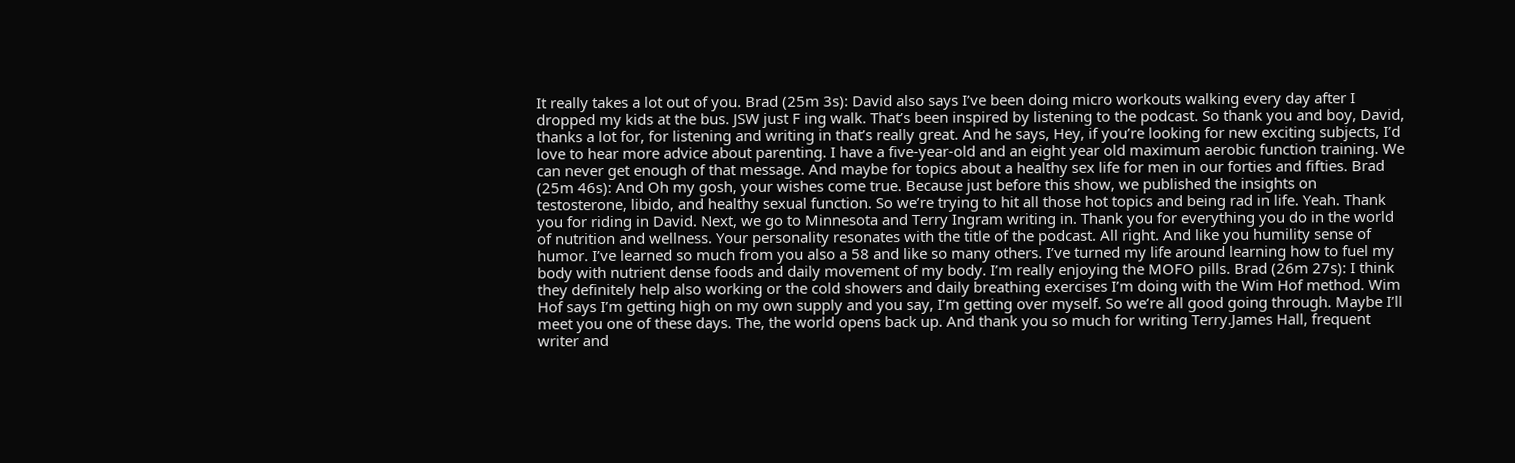It really takes a lot out of you. Brad (25m 3s): David also says I’ve been doing micro workouts walking every day after I dropped my kids at the bus. JSW just F ing walk. That’s been inspired by listening to the podcast. So thank you and boy, David, thanks a lot for, for listening and writing in that’s really great. And he says, Hey, if you’re looking for new exciting subjects, I’d love to hear more advice about parenting. I have a five-year-old and an eight year old maximum aerobic function training. We can never get enough of that message. And maybe for topics about a healthy sex life for men in our forties and fifties. Brad (25m 46s): And Oh my gosh, your wishes come true. Because just before this show, we published the insights on testosterone, libido, and healthy sexual function. So we’re trying to hit all those hot topics and being rad in life. Yeah. Thank you for riding in David. Next, we go to Minnesota and Terry Ingram writing in. Thank you for everything you do in the world of nutrition and wellness. Your personality resonates with the title of the podcast. All right. And like you humility sense of humor. I’ve learned so much from you also a 58 and like so many others. I’ve turned my life around learning how to fuel my body with nutrient dense foods and daily movement of my body. I’m really enjoying the MOFO pills. Brad (26m 27s): I think they definitely help also working or the cold showers and daily breathing exercises I’m doing with the Wim Hof method. Wim Hof says I’m getting high on my own supply and you say, I’m getting over myself. So we’re all good going through. Maybe I’ll meet you one of these days. The, the world opens back up. And thank you so much for writing Terry.James Hall, frequent writer and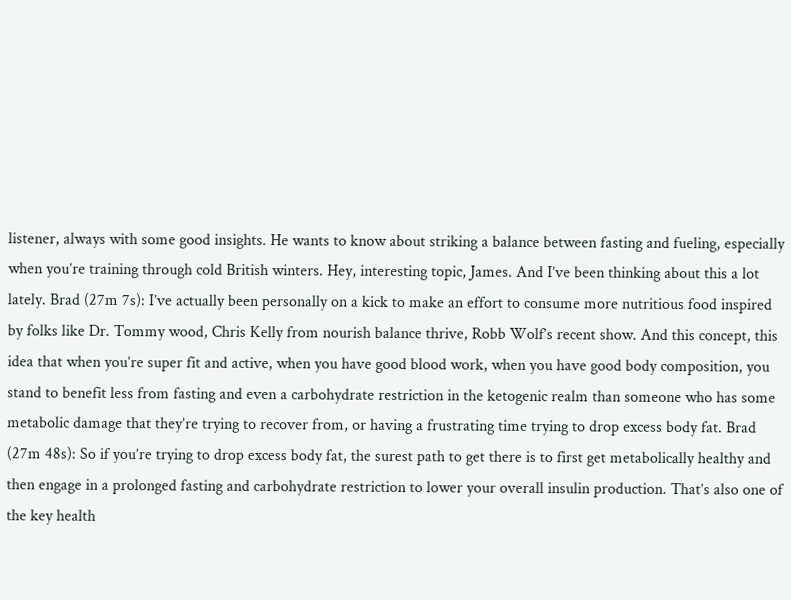listener, always with some good insights. He wants to know about striking a balance between fasting and fueling, especially when you’re training through cold British winters. Hey, interesting topic, James. And I’ve been thinking about this a lot lately. Brad (27m 7s): I’ve actually been personally on a kick to make an effort to consume more nutritious food inspired by folks like Dr. Tommy wood, Chris Kelly from nourish balance thrive, Robb Wolf’s recent show. And this concept, this idea that when you’re super fit and active, when you have good blood work, when you have good body composition, you stand to benefit less from fasting and even a carbohydrate restriction in the ketogenic realm than someone who has some metabolic damage that they’re trying to recover from, or having a frustrating time trying to drop excess body fat. Brad (27m 48s): So if you’re trying to drop excess body fat, the surest path to get there is to first get metabolically healthy and then engage in a prolonged fasting and carbohydrate restriction to lower your overall insulin production. That’s also one of the key health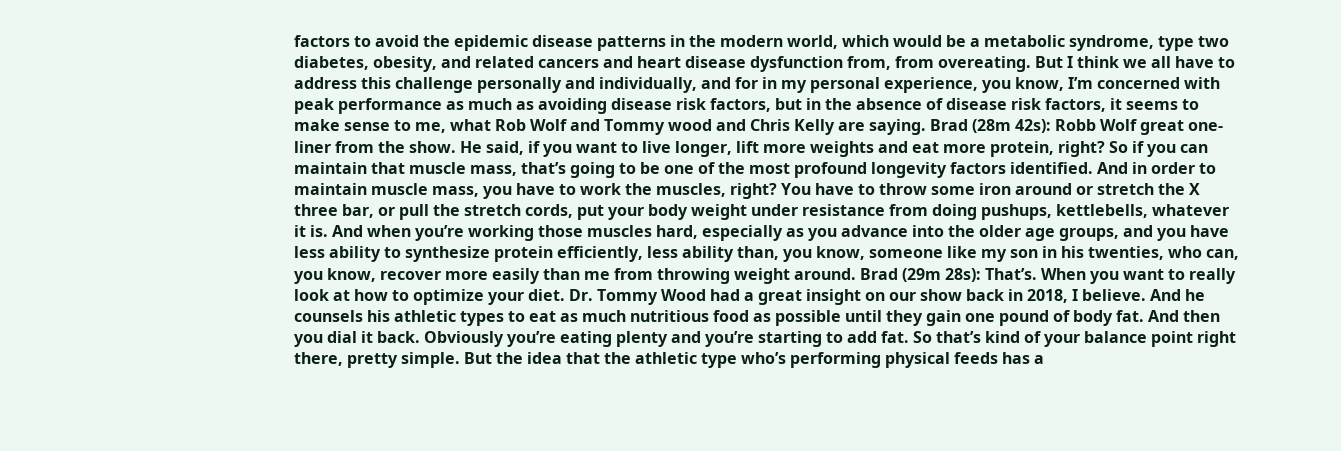factors to avoid the epidemic disease patterns in the modern world, which would be a metabolic syndrome, type two diabetes, obesity, and related cancers and heart disease dysfunction from, from overeating. But I think we all have to address this challenge personally and individually, and for in my personal experience, you know, I’m concerned with peak performance as much as avoiding disease risk factors, but in the absence of disease risk factors, it seems to make sense to me, what Rob Wolf and Tommy wood and Chris Kelly are saying. Brad (28m 42s): Robb Wolf great one-liner from the show. He said, if you want to live longer, lift more weights and eat more protein, right? So if you can maintain that muscle mass, that’s going to be one of the most profound longevity factors identified. And in order to maintain muscle mass, you have to work the muscles, right? You have to throw some iron around or stretch the X three bar, or pull the stretch cords, put your body weight under resistance from doing pushups, kettlebells, whatever it is. And when you’re working those muscles hard, especially as you advance into the older age groups, and you have less ability to synthesize protein efficiently, less ability than, you know, someone like my son in his twenties, who can, you know, recover more easily than me from throwing weight around. Brad (29m 28s): That’s. When you want to really look at how to optimize your diet. Dr. Tommy Wood had a great insight on our show back in 2018, I believe. And he counsels his athletic types to eat as much nutritious food as possible until they gain one pound of body fat. And then you dial it back. Obviously you’re eating plenty and you’re starting to add fat. So that’s kind of your balance point right there, pretty simple. But the idea that the athletic type who’s performing physical feeds has a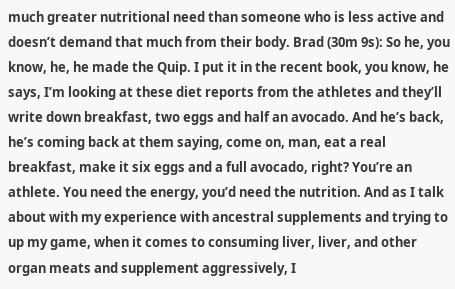much greater nutritional need than someone who is less active and doesn’t demand that much from their body. Brad (30m 9s): So he, you know, he, he made the Quip. I put it in the recent book, you know, he says, I’m looking at these diet reports from the athletes and they’ll write down breakfast, two eggs and half an avocado. And he’s back, he’s coming back at them saying, come on, man, eat a real breakfast, make it six eggs and a full avocado, right? You’re an athlete. You need the energy, you’d need the nutrition. And as I talk about with my experience with ancestral supplements and trying to up my game, when it comes to consuming liver, liver, and other organ meats and supplement aggressively, I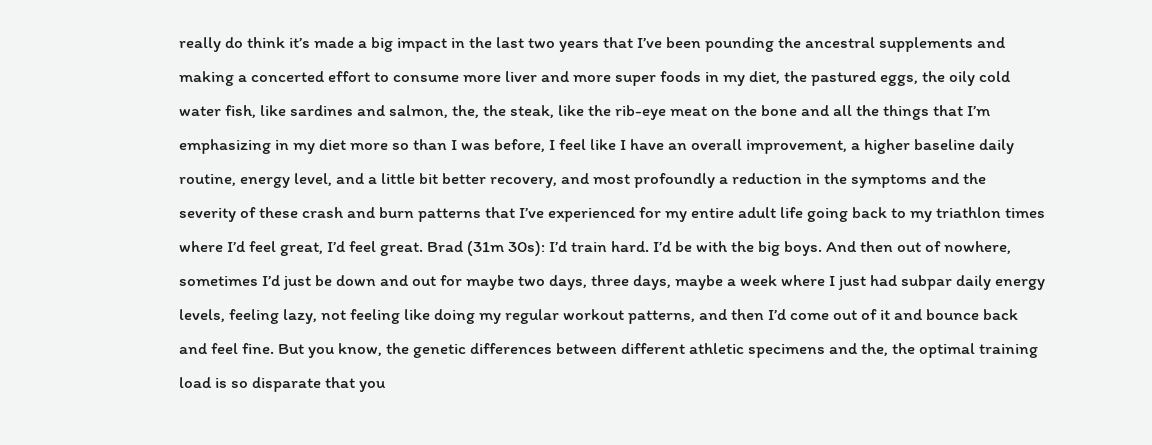really do think it’s made a big impact in the last two years that I’ve been pounding the ancestral supplements and making a concerted effort to consume more liver and more super foods in my diet, the pastured eggs, the oily cold water fish, like sardines and salmon, the, the steak, like the rib-eye meat on the bone and all the things that I’m emphasizing in my diet more so than I was before, I feel like I have an overall improvement, a higher baseline daily routine, energy level, and a little bit better recovery, and most profoundly a reduction in the symptoms and the severity of these crash and burn patterns that I’ve experienced for my entire adult life going back to my triathlon times where I’d feel great, I’d feel great. Brad (31m 30s): I’d train hard. I’d be with the big boys. And then out of nowhere, sometimes I’d just be down and out for maybe two days, three days, maybe a week where I just had subpar daily energy levels, feeling lazy, not feeling like doing my regular workout patterns, and then I’d come out of it and bounce back and feel fine. But you know, the genetic differences between different athletic specimens and the, the optimal training load is so disparate that you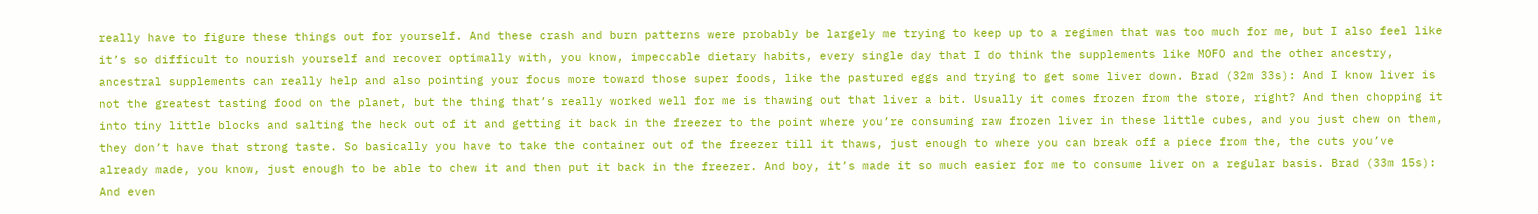really have to figure these things out for yourself. And these crash and burn patterns were probably be largely me trying to keep up to a regimen that was too much for me, but I also feel like it’s so difficult to nourish yourself and recover optimally with, you know, impeccable dietary habits, every single day that I do think the supplements like MOFO and the other ancestry, ancestral supplements can really help and also pointing your focus more toward those super foods, like the pastured eggs and trying to get some liver down. Brad (32m 33s): And I know liver is not the greatest tasting food on the planet, but the thing that’s really worked well for me is thawing out that liver a bit. Usually it comes frozen from the store, right? And then chopping it into tiny little blocks and salting the heck out of it and getting it back in the freezer to the point where you’re consuming raw frozen liver in these little cubes, and you just chew on them, they don’t have that strong taste. So basically you have to take the container out of the freezer till it thaws, just enough to where you can break off a piece from the, the cuts you’ve already made, you know, just enough to be able to chew it and then put it back in the freezer. And boy, it’s made it so much easier for me to consume liver on a regular basis. Brad (33m 15s): And even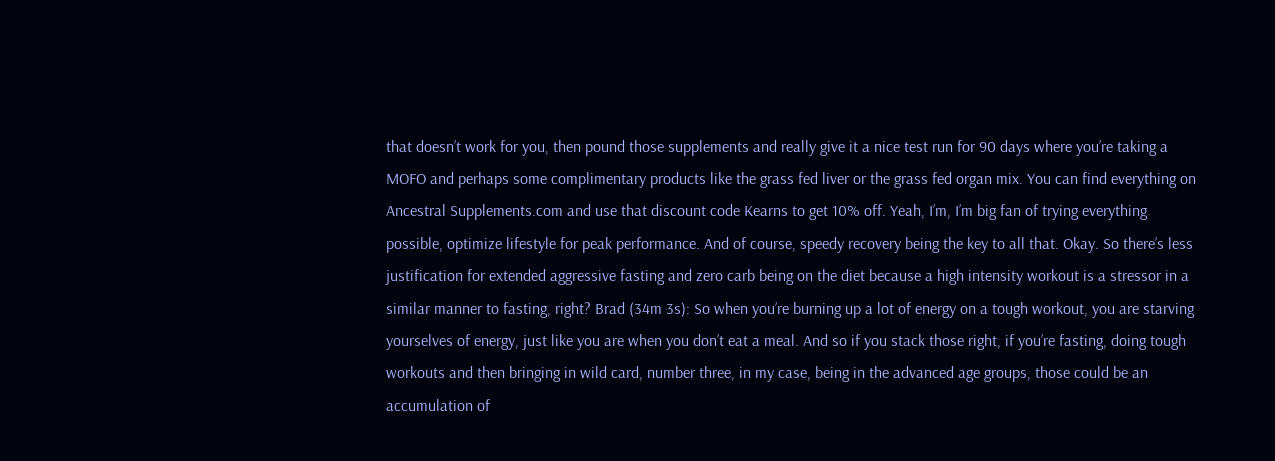that doesn’t work for you, then pound those supplements and really give it a nice test run for 90 days where you’re taking a MOFO and perhaps some complimentary products like the grass fed liver or the grass fed organ mix. You can find everything on Ancestral Supplements.com and use that discount code Kearns to get 10% off. Yeah, I’m, I’m big fan of trying everything possible, optimize lifestyle for peak performance. And of course, speedy recovery being the key to all that. Okay. So there’s less justification for extended aggressive fasting and zero carb being on the diet because a high intensity workout is a stressor in a similar manner to fasting, right? Brad (34m 3s): So when you’re burning up a lot of energy on a tough workout, you are starving yourselves of energy, just like you are when you don’t eat a meal. And so if you stack those right, if you’re fasting, doing tough workouts and then bringing in wild card, number three, in my case, being in the advanced age groups, those could be an accumulation of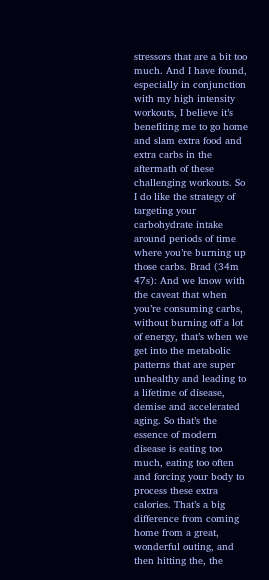stressors that are a bit too much. And I have found, especially in conjunction with my high intensity workouts, I believe it’s benefiting me to go home and slam extra food and extra carbs in the aftermath of these challenging workouts. So I do like the strategy of targeting your carbohydrate intake around periods of time where you’re burning up those carbs. Brad (34m 47s): And we know with the caveat that when you’re consuming carbs, without burning off a lot of energy, that’s when we get into the metabolic patterns that are super unhealthy and leading to a lifetime of disease, demise and accelerated aging. So that’s the essence of modern disease is eating too much, eating too often and forcing your body to process these extra calories. That’s a big difference from coming home from a great, wonderful outing, and then hitting the, the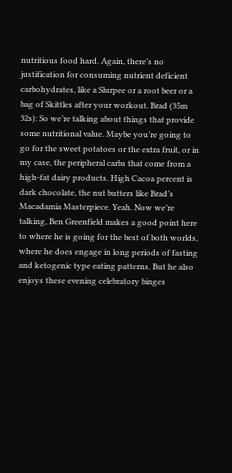nutritious food hard. Again, there’s no justification for consuming nutrient deficient carbohydrates, like a Slurpee or a root beer or a bag of Skittles after your workout. Brad (35m 32s): So we’re talking about things that provide some nutritional value. Maybe you’re going to go for the sweet potatoes or the extra fruit, or in my case, the peripheral carbs that come from a high-fat dairy products. High Cacoa percent is dark chocolate, the nut butters like Brad’s Macadamia Masterpiece. Yeah. Now we’re talking, Ben Greenfield makes a good point here to where he is going for the best of both worlds, where he does engage in long periods of fasting and ketogenic type eating patterns. But he also enjoys these evening celebratory binges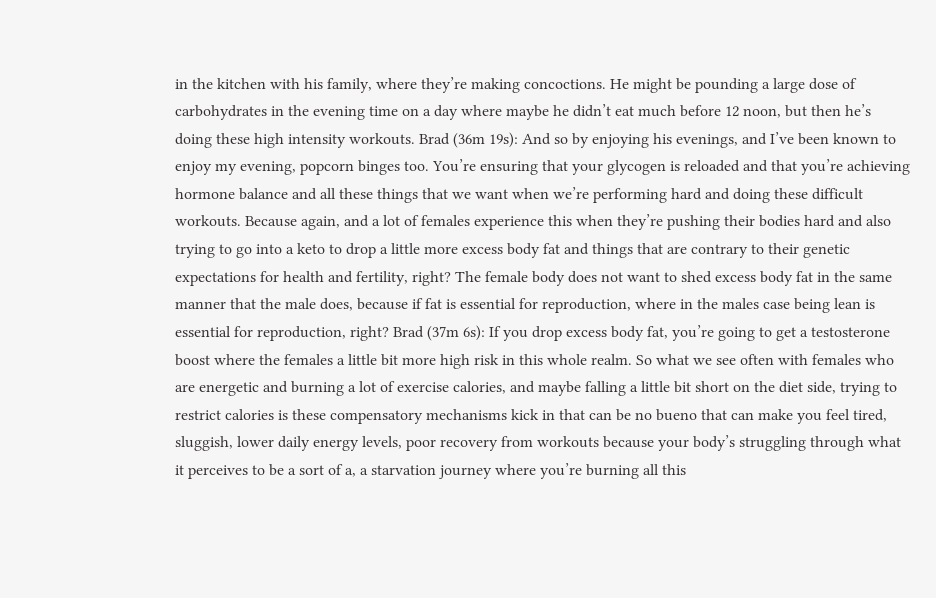in the kitchen with his family, where they’re making concoctions. He might be pounding a large dose of carbohydrates in the evening time on a day where maybe he didn’t eat much before 12 noon, but then he’s doing these high intensity workouts. Brad (36m 19s): And so by enjoying his evenings, and I’ve been known to enjoy my evening, popcorn binges too. You’re ensuring that your glycogen is reloaded and that you’re achieving hormone balance and all these things that we want when we’re performing hard and doing these difficult workouts. Because again, and a lot of females experience this when they’re pushing their bodies hard and also trying to go into a keto to drop a little more excess body fat and things that are contrary to their genetic expectations for health and fertility, right? The female body does not want to shed excess body fat in the same manner that the male does, because if fat is essential for reproduction, where in the males case being lean is essential for reproduction, right? Brad (37m 6s): If you drop excess body fat, you’re going to get a testosterone boost where the females a little bit more high risk in this whole realm. So what we see often with females who are energetic and burning a lot of exercise calories, and maybe falling a little bit short on the diet side, trying to restrict calories is these compensatory mechanisms kick in that can be no bueno that can make you feel tired, sluggish, lower daily energy levels, poor recovery from workouts because your body’s struggling through what it perceives to be a sort of a, a starvation journey where you’re burning all this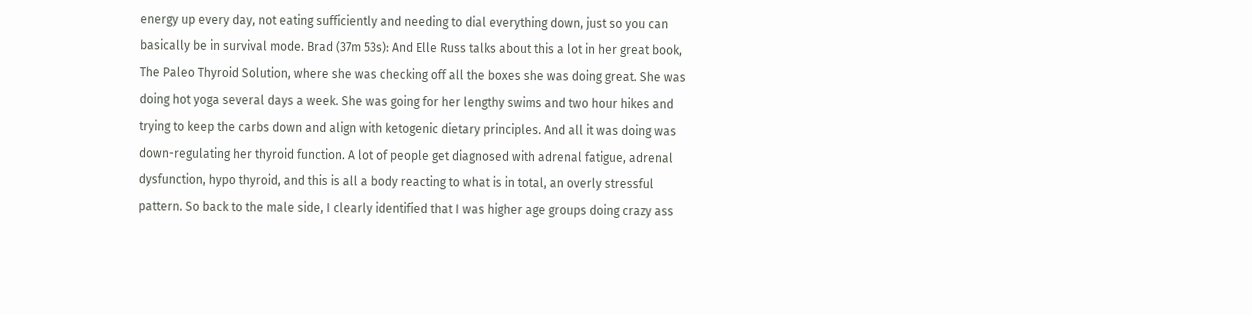energy up every day, not eating sufficiently and needing to dial everything down, just so you can basically be in survival mode. Brad (37m 53s): And Elle Russ talks about this a lot in her great book, The Paleo Thyroid Solution, where she was checking off all the boxes she was doing great. She was doing hot yoga several days a week. She was going for her lengthy swims and two hour hikes and trying to keep the carbs down and align with ketogenic dietary principles. And all it was doing was down-regulating her thyroid function. A lot of people get diagnosed with adrenal fatigue, adrenal dysfunction, hypo thyroid, and this is all a body reacting to what is in total, an overly stressful pattern. So back to the male side, I clearly identified that I was higher age groups doing crazy ass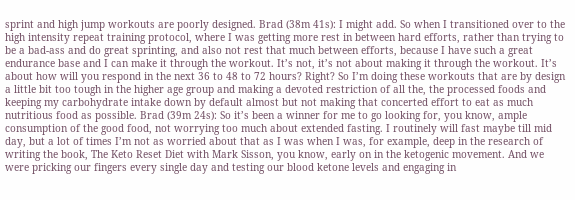sprint and high jump workouts are poorly designed. Brad (38m 41s): I might add. So when I transitioned over to the high intensity repeat training protocol, where I was getting more rest in between hard efforts, rather than trying to be a bad-ass and do great sprinting, and also not rest that much between efforts, because I have such a great endurance base and I can make it through the workout. It’s not, it’s not about making it through the workout. It’s about how will you respond in the next 36 to 48 to 72 hours? Right? So I’m doing these workouts that are by design a little bit too tough in the higher age group and making a devoted restriction of all the, the processed foods and keeping my carbohydrate intake down by default almost but not making that concerted effort to eat as much nutritious food as possible. Brad (39m 24s): So it’s been a winner for me to go looking for, you know, ample consumption of the good food, not worrying too much about extended fasting. I routinely will fast maybe till mid day, but a lot of times I’m not as worried about that as I was when I was, for example, deep in the research of writing the book, The Keto Reset Diet with Mark Sisson, you know, early on in the ketogenic movement. And we were pricking our fingers every single day and testing our blood ketone levels and engaging in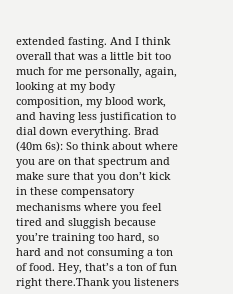extended fasting. And I think overall that was a little bit too much for me personally, again, looking at my body composition, my blood work, and having less justification to dial down everything. Brad (40m 6s): So think about where you are on that spectrum and make sure that you don’t kick in these compensatory mechanisms where you feel tired and sluggish because you’re training too hard, so hard and not consuming a ton of food. Hey, that’s a ton of fun right there.Thank you listeners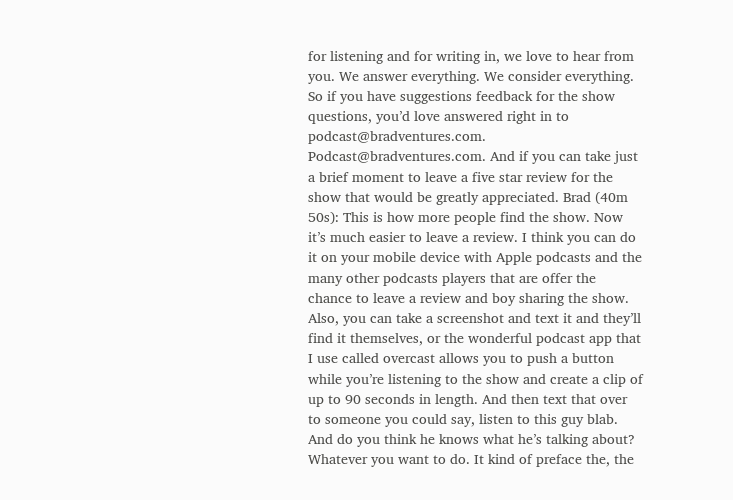for listening and for writing in, we love to hear from you. We answer everything. We consider everything. So if you have suggestions feedback for the show questions, you’d love answered right in to podcast@bradventures.com. Podcast@bradventures.com. And if you can take just a brief moment to leave a five star review for the show that would be greatly appreciated. Brad (40m 50s): This is how more people find the show. Now it’s much easier to leave a review. I think you can do it on your mobile device with Apple podcasts and the many other podcasts players that are offer the chance to leave a review and boy sharing the show. Also, you can take a screenshot and text it and they’ll find it themselves, or the wonderful podcast app that I use called overcast allows you to push a button while you’re listening to the show and create a clip of up to 90 seconds in length. And then text that over to someone you could say, listen to this guy blab. And do you think he knows what he’s talking about? Whatever you want to do. It kind of preface the, the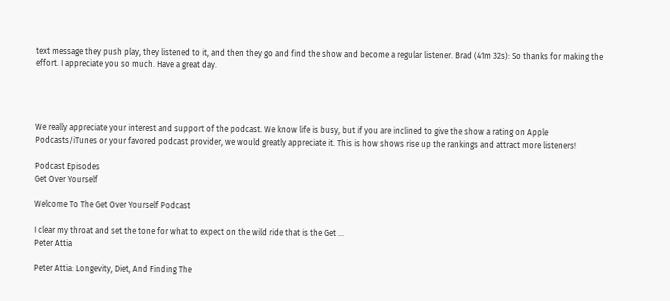text message they push play, they listened to it, and then they go and find the show and become a regular listener. Brad (41m 32s): So thanks for making the effort. I appreciate you so much. Have a great day.




We really appreciate your interest and support of the podcast. We know life is busy, but if you are inclined to give the show a rating on Apple Podcasts/iTunes or your favored podcast provider, we would greatly appreciate it. This is how shows rise up the rankings and attract more listeners!

Podcast Episodes
Get Over Yourself

Welcome To The Get Over Yourself Podcast

I clear my throat and set the tone for what to expect on the wild ride that is the Get ...
Peter Attia

Peter Attia: Longevity, Diet, And Finding The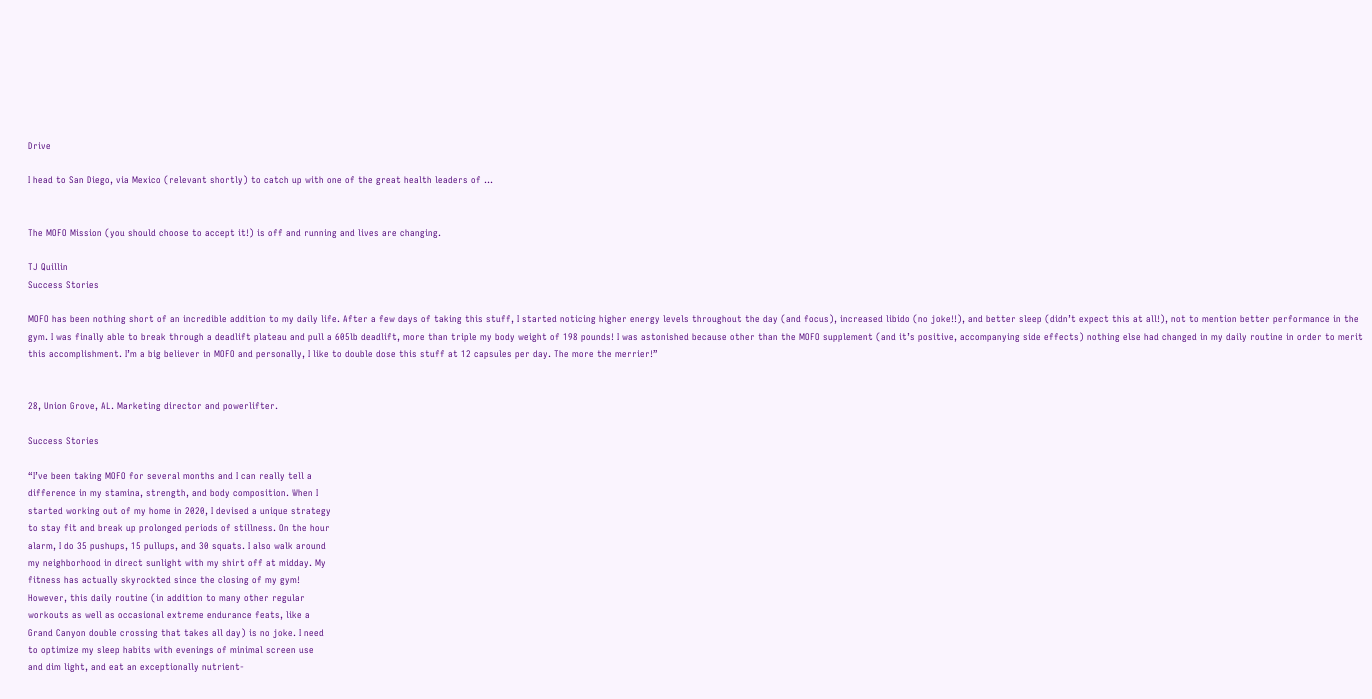Drive

I head to San Diego, via Mexico (relevant shortly) to catch up with one of the great health leaders of ...


The MOFO Mission (you should choose to accept it!) is off and running and lives are changing.

TJ Quillin
Success Stories

MOFO has been nothing short of an incredible addition to my daily life. After a few days of taking this stuff, I started noticing higher energy levels throughout the day (and focus), increased libido (no joke!!), and better sleep (didn’t expect this at all!), not to mention better performance in the gym. I was finally able to break through a deadlift plateau and pull a 605lb deadlift, more than triple my body weight of 198 pounds! I was astonished because other than the MOFO supplement (and it’s positive, accompanying side effects) nothing else had changed in my daily routine in order to merit this accomplishment. I’m a big believer in MOFO and personally, I like to double dose this stuff at 12 capsules per day. The more the merrier!”


28, Union Grove, AL. Marketing director and powerlifter.

Success Stories

“I’ve been taking MOFO for several months and I can really tell a
difference in my stamina, strength, and body composition. When I
started working out of my home in 2020, I devised a unique strategy
to stay fit and break up prolonged periods of stillness. On the hour
alarm, I do 35 pushups, 15 pullups, and 30 squats. I also walk around
my neighborhood in direct sunlight with my shirt off at midday. My
fitness has actually skyrockted since the closing of my gym!
However, this daily routine (in addition to many other regular
workouts as well as occasional extreme endurance feats, like a
Grand Canyon double crossing that takes all day) is no joke. I need
to optimize my sleep habits with evenings of minimal screen use
and dim light, and eat an exceptionally nutrient-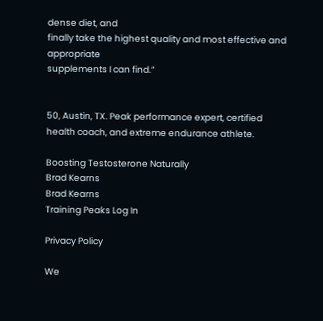dense diet, and
finally take the highest quality and most effective and appropriate
supplements I can find.”


50, Austin, TX. Peak performance expert, certified
health coach, and extreme endurance athlete.

Boosting Testosterone Naturally
Brad Kearns
Brad Kearns
Training Peaks Log In

Privacy Policy

We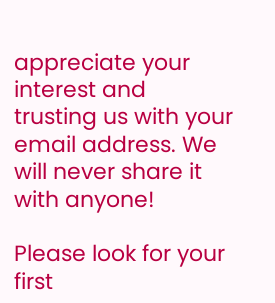appreciate your interest and trusting us with your email address. We will never share it with anyone!

Please look for your first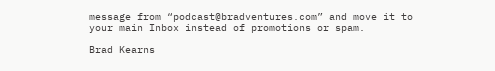message from “podcast@bradventures.com” and move it to your main Inbox instead of promotions or spam.

Brad Kearns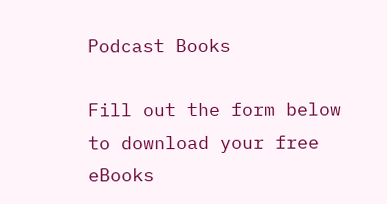Podcast Books

Fill out the form below to download your free eBooks